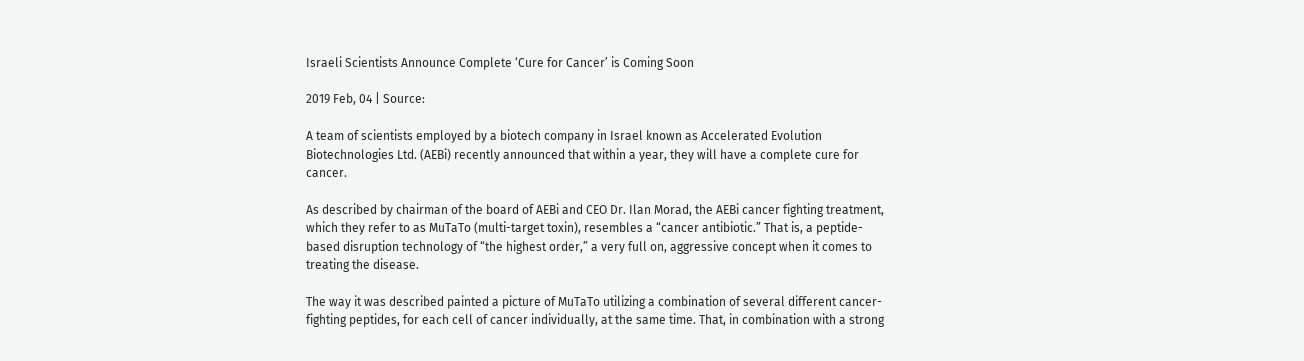Israeli Scientists Announce Complete ‘Cure for Cancer’ is Coming Soon

2019 Feb, 04 | Source:

A team of scientists employed by a biotech company in Israel known as Accelerated Evolution Biotechnologies Ltd. (AEBi) recently announced that within a year, they will have a complete cure for cancer.

As described by chairman of the board of AEBi and CEO Dr. Ilan Morad, the AEBi cancer fighting treatment, which they refer to as MuTaTo (multi-target toxin), resembles a “cancer antibiotic.” That is, a peptide-based disruption technology of “the highest order,” a very full on, aggressive concept when it comes to treating the disease.

The way it was described painted a picture of MuTaTo utilizing a combination of several different cancer-fighting peptides, for each cell of cancer individually, at the same time. That, in combination with a strong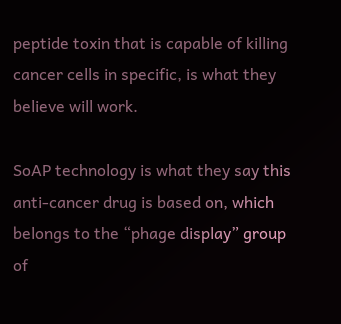peptide toxin that is capable of killing cancer cells in specific, is what they believe will work.

SoAP technology is what they say this anti-cancer drug is based on, which belongs to the “phage display” group of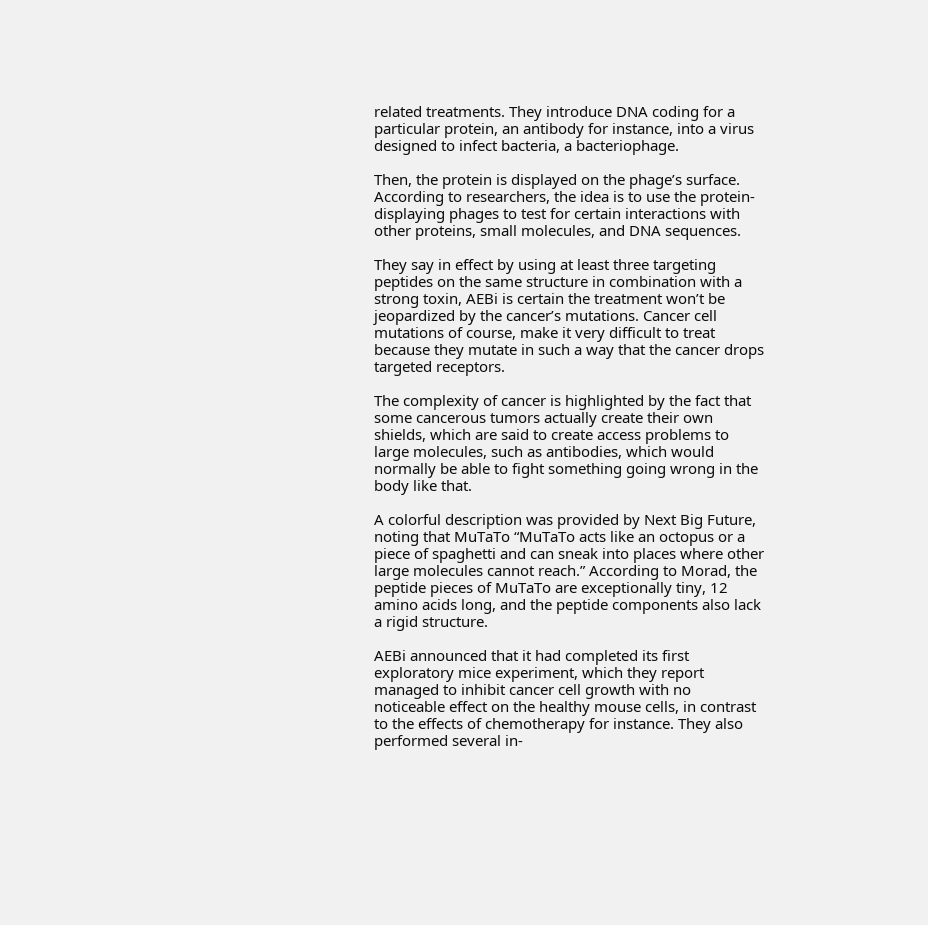related treatments. They introduce DNA coding for a particular protein, an antibody for instance, into a virus designed to infect bacteria, a bacteriophage.

Then, the protein is displayed on the phage’s surface. According to researchers, the idea is to use the protein-displaying phages to test for certain interactions with other proteins, small molecules, and DNA sequences.

They say in effect by using at least three targeting peptides on the same structure in combination with a strong toxin, AEBi is certain the treatment won’t be jeopardized by the cancer’s mutations. Cancer cell mutations of course, make it very difficult to treat because they mutate in such a way that the cancer drops targeted receptors.

The complexity of cancer is highlighted by the fact that some cancerous tumors actually create their own shields, which are said to create access problems to large molecules, such as antibodies, which would normally be able to fight something going wrong in the body like that.

A colorful description was provided by Next Big Future, noting that MuTaTo “MuTaTo acts like an octopus or a piece of spaghetti and can sneak into places where other large molecules cannot reach.” According to Morad, the peptide pieces of MuTaTo are exceptionally tiny, 12 amino acids long, and the peptide components also lack a rigid structure.

AEBi announced that it had completed its first exploratory mice experiment, which they report managed to inhibit cancer cell growth with no noticeable effect on the healthy mouse cells, in contrast to the effects of chemotherapy for instance. They also performed several in-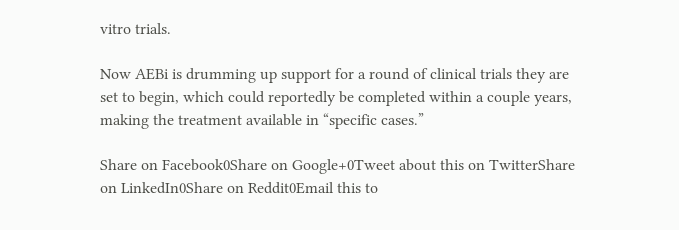vitro trials.

Now AEBi is drumming up support for a round of clinical trials they are set to begin, which could reportedly be completed within a couple years, making the treatment available in “specific cases.”

Share on Facebook0Share on Google+0Tweet about this on TwitterShare on LinkedIn0Share on Reddit0Email this to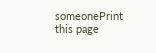someonePrint this page